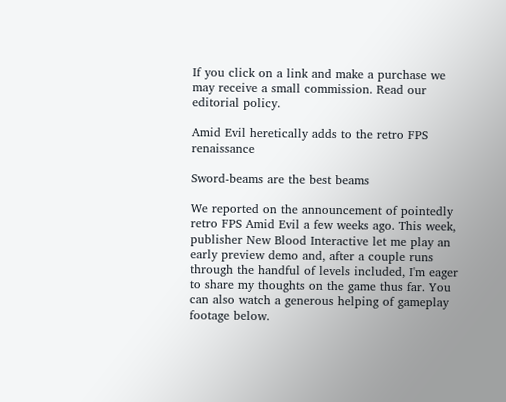If you click on a link and make a purchase we may receive a small commission. Read our editorial policy.

Amid Evil heretically adds to the retro FPS renaissance

Sword-beams are the best beams

We reported on the announcement of pointedly retro FPS Amid Evil a few weeks ago. This week, publisher New Blood Interactive let me play an early preview demo and, after a couple runs through the handful of levels included, I'm eager to share my thoughts on the game thus far. You can also watch a generous helping of gameplay footage below.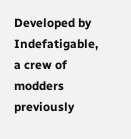Developed by Indefatigable, a crew of modders previously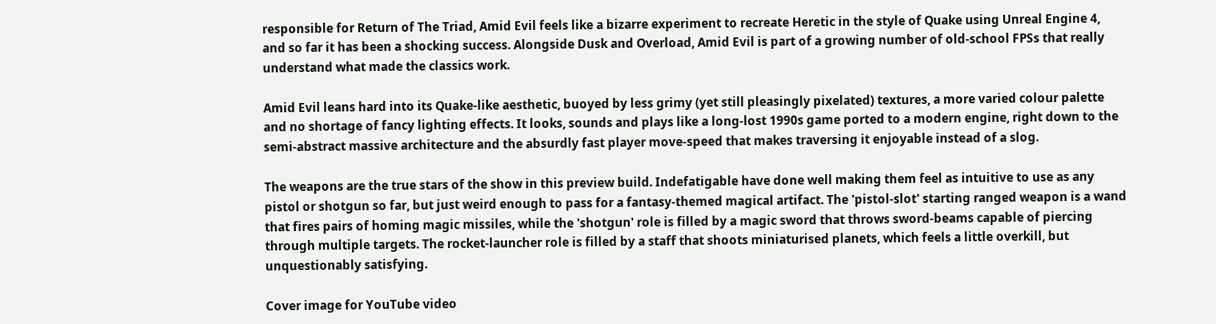responsible for Return of The Triad, Amid Evil feels like a bizarre experiment to recreate Heretic in the style of Quake using Unreal Engine 4, and so far it has been a shocking success. Alongside Dusk and Overload, Amid Evil is part of a growing number of old-school FPSs that really understand what made the classics work.

Amid Evil leans hard into its Quake-like aesthetic, buoyed by less grimy (yet still pleasingly pixelated) textures, a more varied colour palette and no shortage of fancy lighting effects. It looks, sounds and plays like a long-lost 1990s game ported to a modern engine, right down to the semi-abstract massive architecture and the absurdly fast player move-speed that makes traversing it enjoyable instead of a slog.

The weapons are the true stars of the show in this preview build. Indefatigable have done well making them feel as intuitive to use as any pistol or shotgun so far, but just weird enough to pass for a fantasy-themed magical artifact. The 'pistol-slot' starting ranged weapon is a wand that fires pairs of homing magic missiles, while the 'shotgun' role is filled by a magic sword that throws sword-beams capable of piercing through multiple targets. The rocket-launcher role is filled by a staff that shoots miniaturised planets, which feels a little overkill, but unquestionably satisfying.

Cover image for YouTube video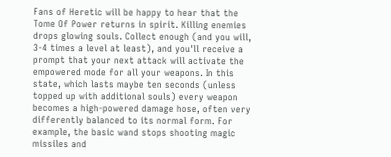Fans of Heretic will be happy to hear that the Tome Of Power returns in spirit. Killing enemies drops glowing souls. Collect enough (and you will, 3-4 times a level at least), and you'll receive a prompt that your next attack will activate the empowered mode for all your weapons. In this state, which lasts maybe ten seconds (unless topped up with additional souls) every weapon becomes a high-powered damage hose, often very differently balanced to its normal form. For example, the basic wand stops shooting magic missiles and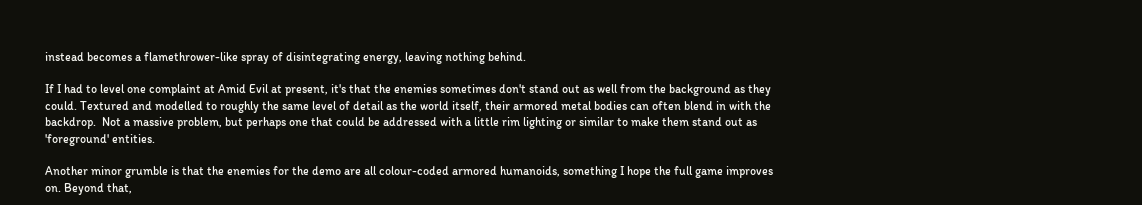instead becomes a flamethrower-like spray of disintegrating energy, leaving nothing behind.

If I had to level one complaint at Amid Evil at present, it's that the enemies sometimes don't stand out as well from the background as they could. Textured and modelled to roughly the same level of detail as the world itself, their armored metal bodies can often blend in with the backdrop.  Not a massive problem, but perhaps one that could be addressed with a little rim lighting or similar to make them stand out as 'foreground' entities.

Another minor grumble is that the enemies for the demo are all colour-coded armored humanoids, something I hope the full game improves on. Beyond that,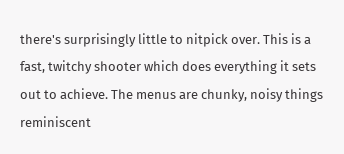there's surprisingly little to nitpick over. This is a fast, twitchy shooter which does everything it sets out to achieve. The menus are chunky, noisy things reminiscent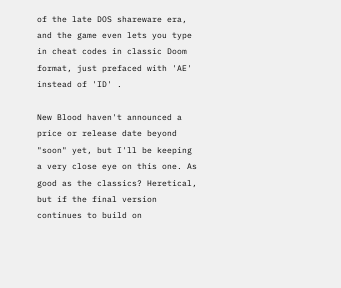of the late DOS shareware era, and the game even lets you type in cheat codes in classic Doom format, just prefaced with 'AE' instead of 'ID' .

New Blood haven't announced a price or release date beyond "soon" yet, but I'll be keeping a very close eye on this one. As good as the classics? Heretical, but if the final version continues to build on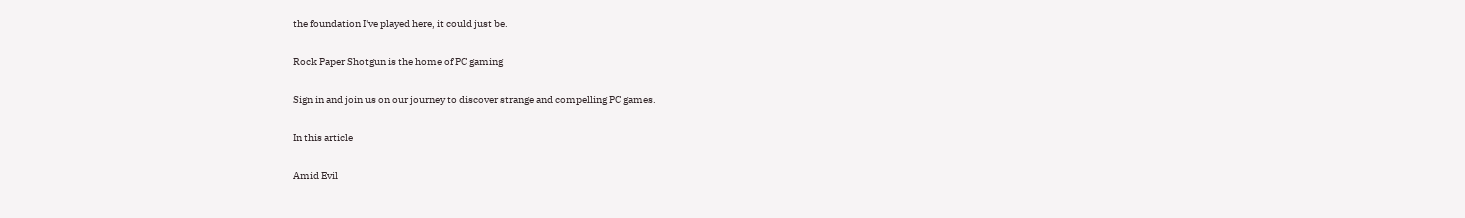the foundation I've played here, it could just be.

Rock Paper Shotgun is the home of PC gaming

Sign in and join us on our journey to discover strange and compelling PC games.

In this article

Amid Evil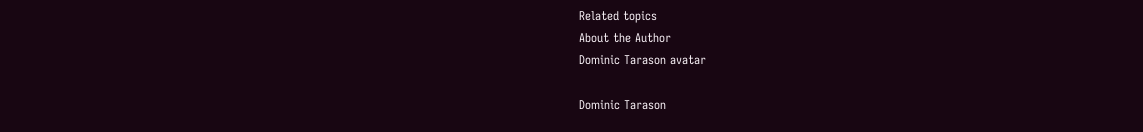Related topics
About the Author
Dominic Tarason avatar

Dominic Tarason